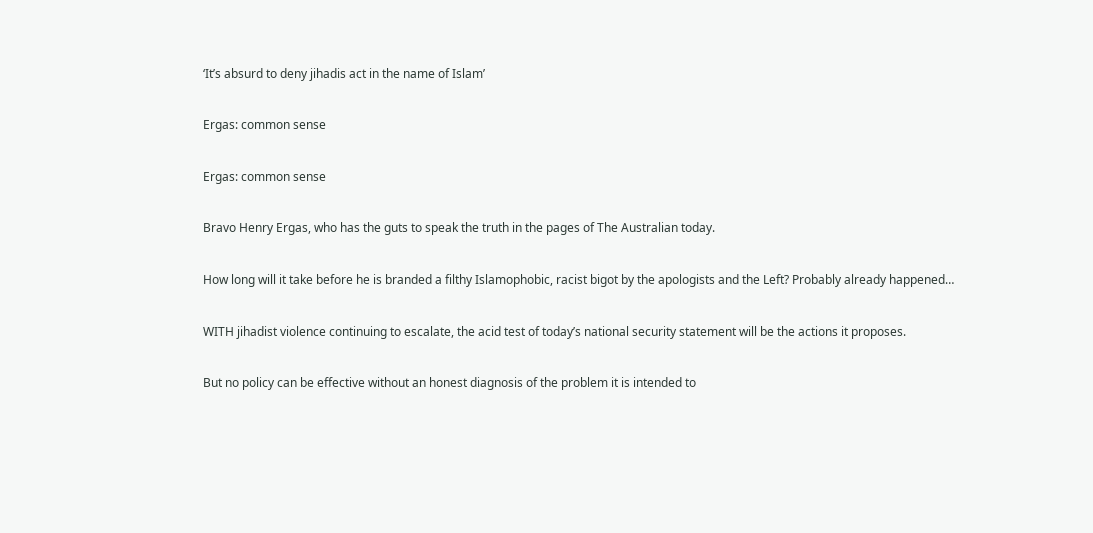‘It’s absurd to deny jihadis act in the name of Islam’

Ergas: common sense

Ergas: common sense

Bravo Henry Ergas, who has the guts to speak the truth in the pages of The Australian today.

How long will it take before he is branded a filthy Islamophobic, racist bigot by the apologists and the Left? Probably already happened…

WITH jihadist violence continuing to escalate, the acid test of today’s national security statement will be the actions it proposes.

But no policy can be effective without an honest diagnosis of the problem it is intended to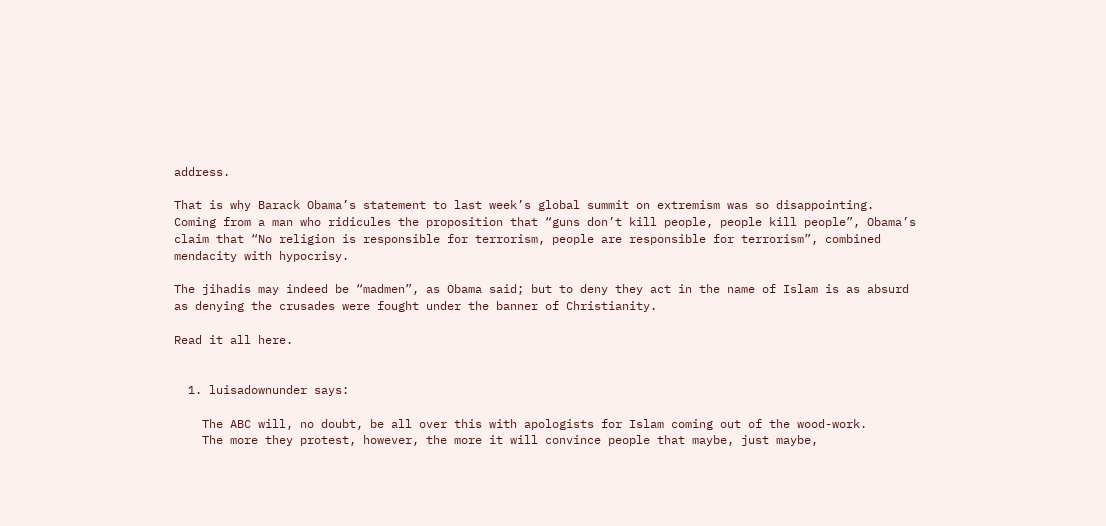address.

That is why Barack Obama’s statement to last week’s global summit on extremism was so disappointing. Coming from a man who ridicules the proposition that “guns don’t kill people, people kill people”, Obama’s claim that “No religion is responsible for terrorism, people are responsible for terrorism”, combined mendacity with hypocrisy.

The jihadis may indeed be “madmen”, as Obama said; but to deny they act in the name of Islam is as absurd as denying the crusades were fought under the banner of Christianity.

Read it all here.


  1. luisadownunder says:

    The ABC will, no doubt, be all over this with apologists for Islam coming out of the wood-work.
    The more they protest, however, the more it will convince people that maybe, just maybe,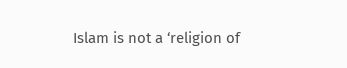Islam is not a ‘religion of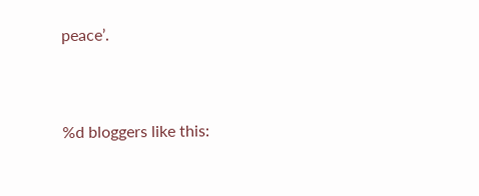peace’.


%d bloggers like this: